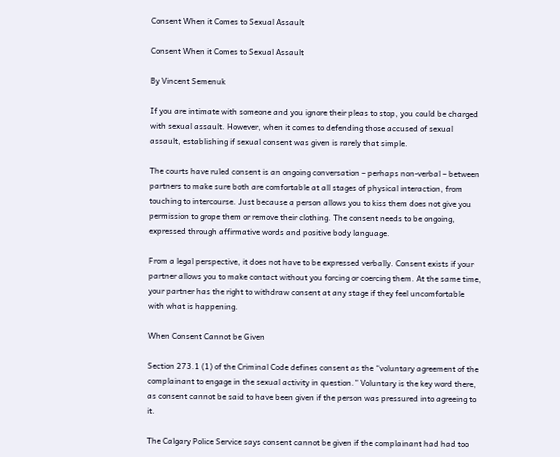Consent When it Comes to Sexual Assault

Consent When it Comes to Sexual Assault

By Vincent Semenuk

If you are intimate with someone and you ignore their pleas to stop, you could be charged with sexual assault. However, when it comes to defending those accused of sexual assault, establishing if sexual consent was given is rarely that simple.

The courts have ruled consent is an ongoing conversation – perhaps non-verbal – between partners to make sure both are comfortable at all stages of physical interaction, from touching to intercourse. Just because a person allows you to kiss them does not give you permission to grope them or remove their clothing. The consent needs to be ongoing, expressed through affirmative words and positive body language.

From a legal perspective, it does not have to be expressed verbally. Consent exists if your partner allows you to make contact without you forcing or coercing them. At the same time, your partner has the right to withdraw consent at any stage if they feel uncomfortable with what is happening.

When Consent Cannot be Given

Section 273.1 (1) of the Criminal Code defines consent as the “voluntary agreement of the complainant to engage in the sexual activity in question.” Voluntary is the key word there, as consent cannot be said to have been given if the person was pressured into agreeing to it.

The Calgary Police Service says consent cannot be given if the complainant had had too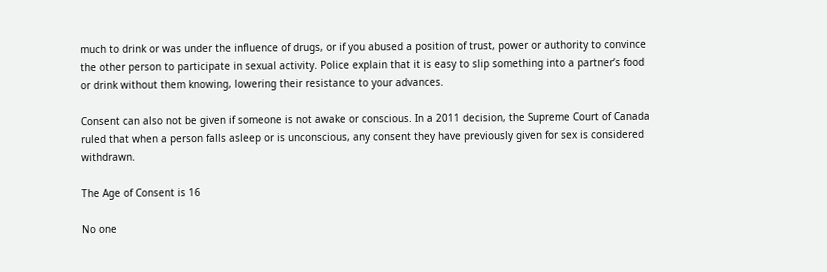much to drink or was under the influence of drugs, or if you abused a position of trust, power or authority to convince the other person to participate in sexual activity. Police explain that it is easy to slip something into a partner’s food or drink without them knowing, lowering their resistance to your advances.

Consent can also not be given if someone is not awake or conscious. In a 2011 decision, the Supreme Court of Canada ruled that when a person falls asleep or is unconscious, any consent they have previously given for sex is considered withdrawn.

The Age of Consent is 16

No one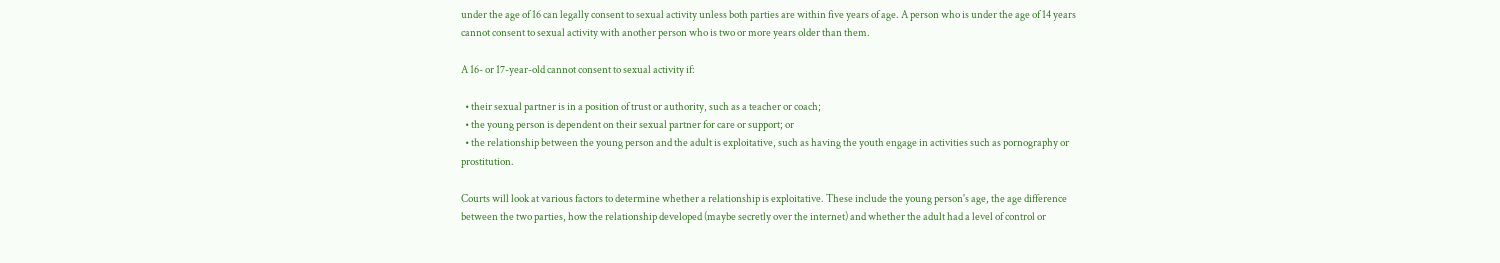under the age of 16 can legally consent to sexual activity unless both parties are within five years of age. A person who is under the age of 14 years cannot consent to sexual activity with another person who is two or more years older than them.

A 16- or 17-year-old cannot consent to sexual activity if:

  • their sexual partner is in a position of trust or authority, such as a teacher or coach;
  • the young person is dependent on their sexual partner for care or support; or
  • the relationship between the young person and the adult is exploitative, such as having the youth engage in activities such as pornography or prostitution.

Courts will look at various factors to determine whether a relationship is exploitative. These include the young person's age, the age difference between the two parties, how the relationship developed (maybe secretly over the internet) and whether the adult had a level of control or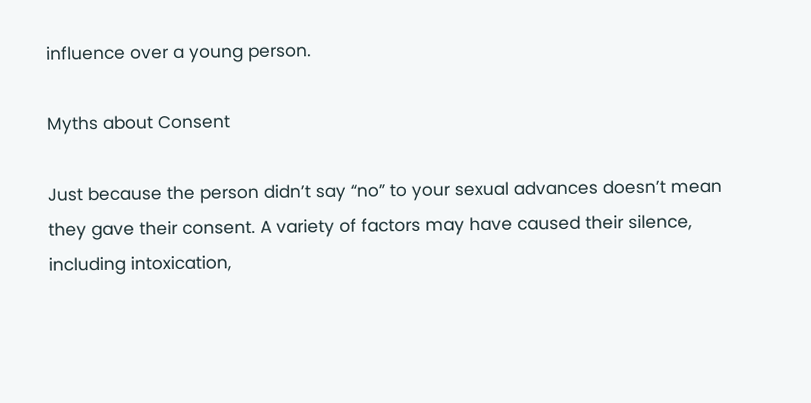influence over a young person.

Myths about Consent

Just because the person didn’t say “no” to your sexual advances doesn’t mean they gave their consent. A variety of factors may have caused their silence, including intoxication,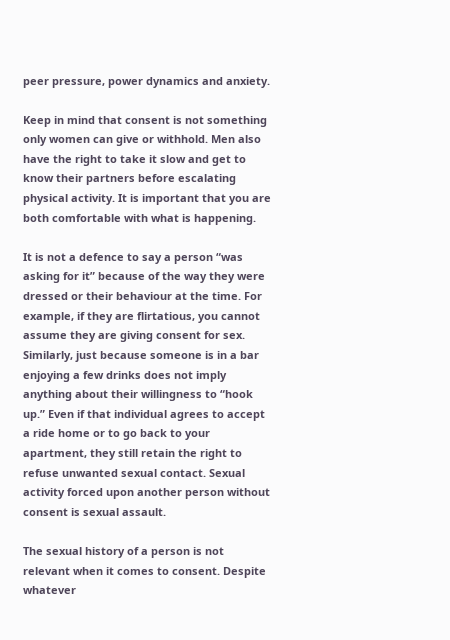peer pressure, power dynamics and anxiety.

Keep in mind that consent is not something only women can give or withhold. Men also have the right to take it slow and get to know their partners before escalating physical activity. It is important that you are both comfortable with what is happening.

It is not a defence to say a person “was asking for it” because of the way they were dressed or their behaviour at the time. For example, if they are flirtatious, you cannot assume they are giving consent for sex. Similarly, just because someone is in a bar enjoying a few drinks does not imply anything about their willingness to “hook up.” Even if that individual agrees to accept a ride home or to go back to your apartment, they still retain the right to refuse unwanted sexual contact. Sexual activity forced upon another person without consent is sexual assault.

The sexual history of a person is not relevant when it comes to consent. Despite whatever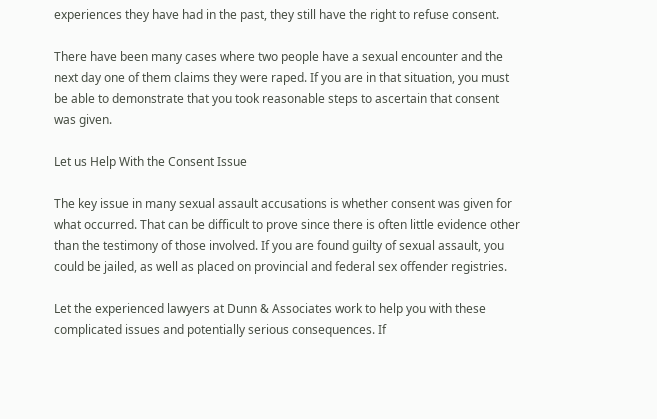experiences they have had in the past, they still have the right to refuse consent.

There have been many cases where two people have a sexual encounter and the next day one of them claims they were raped. If you are in that situation, you must be able to demonstrate that you took reasonable steps to ascertain that consent was given.

Let us Help With the Consent Issue

The key issue in many sexual assault accusations is whether consent was given for what occurred. That can be difficult to prove since there is often little evidence other than the testimony of those involved. If you are found guilty of sexual assault, you could be jailed, as well as placed on provincial and federal sex offender registries.

Let the experienced lawyers at Dunn & Associates work to help you with these complicated issues and potentially serious consequences. If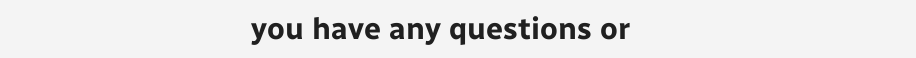you have any questions or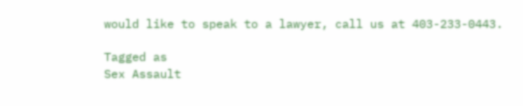would like to speak to a lawyer, call us at 403-233-0443.

Tagged as
Sex Assault